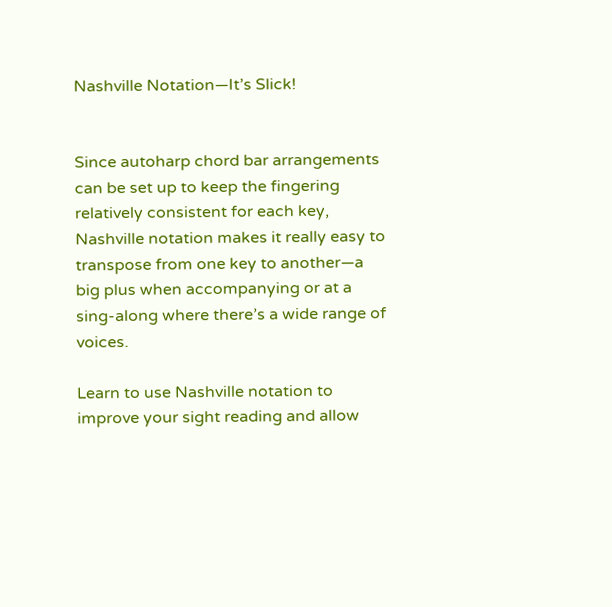Nashville Notation—It’s Slick!


Since autoharp chord bar arrangements can be set up to keep the fingering relatively consistent for each key, Nashville notation makes it really easy to transpose from one key to another—a big plus when accompanying or at a sing-along where there’s a wide range of voices.

Learn to use Nashville notation to improve your sight reading and allow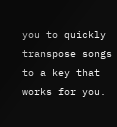you to quickly transpose songs to a key that works for you.